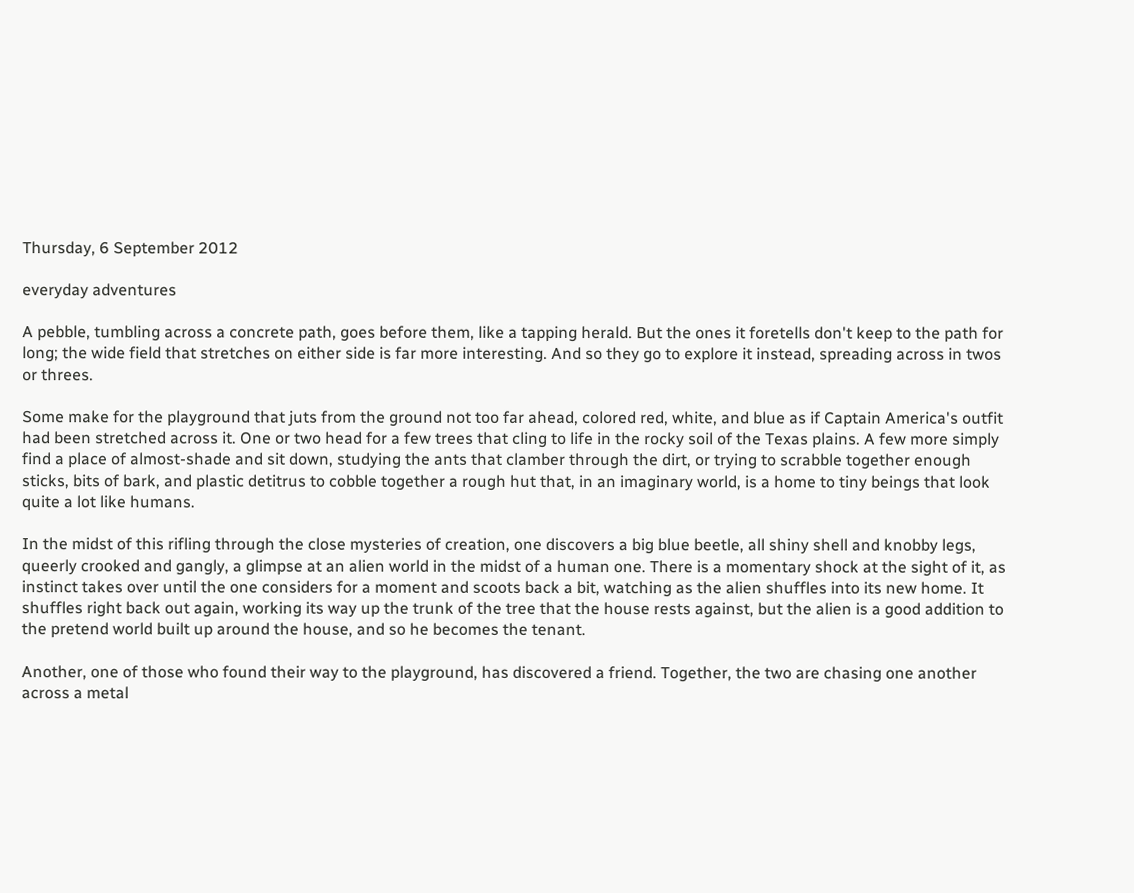Thursday, 6 September 2012

everyday adventures

A pebble, tumbling across a concrete path, goes before them, like a tapping herald. But the ones it foretells don't keep to the path for long; the wide field that stretches on either side is far more interesting. And so they go to explore it instead, spreading across in twos or threes.

Some make for the playground that juts from the ground not too far ahead, colored red, white, and blue as if Captain America's outfit had been stretched across it. One or two head for a few trees that cling to life in the rocky soil of the Texas plains. A few more simply find a place of almost-shade and sit down, studying the ants that clamber through the dirt, or trying to scrabble together enough sticks, bits of bark, and plastic detitrus to cobble together a rough hut that, in an imaginary world, is a home to tiny beings that look quite a lot like humans.

In the midst of this rifling through the close mysteries of creation, one discovers a big blue beetle, all shiny shell and knobby legs, queerly crooked and gangly, a glimpse at an alien world in the midst of a human one. There is a momentary shock at the sight of it, as instinct takes over until the one considers for a moment and scoots back a bit, watching as the alien shuffles into its new home. It shuffles right back out again, working its way up the trunk of the tree that the house rests against, but the alien is a good addition to the pretend world built up around the house, and so he becomes the tenant.

Another, one of those who found their way to the playground, has discovered a friend. Together, the two are chasing one another across a metal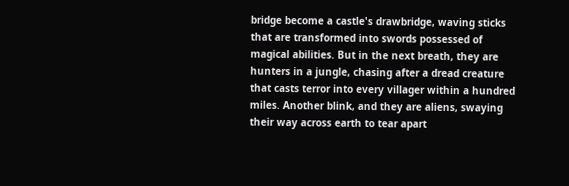bridge become a castle's drawbridge, waving sticks that are transformed into swords possessed of magical abilities. But in the next breath, they are hunters in a jungle, chasing after a dread creature that casts terror into every villager within a hundred miles. Another blink, and they are aliens, swaying their way across earth to tear apart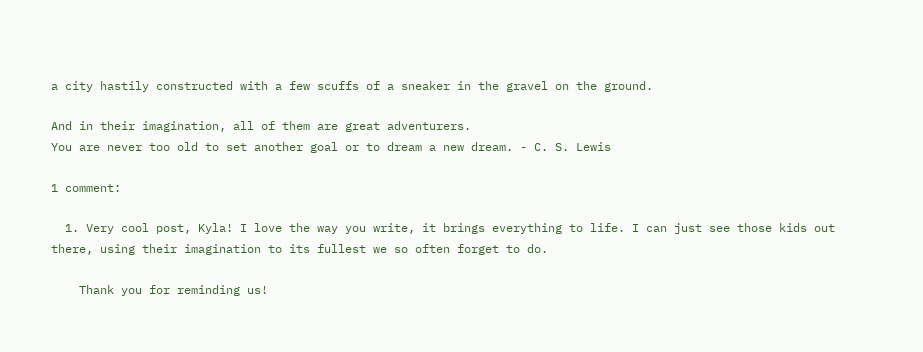a city hastily constructed with a few scuffs of a sneaker in the gravel on the ground.

And in their imagination, all of them are great adventurers.
You are never too old to set another goal or to dream a new dream. - C. S. Lewis

1 comment:

  1. Very cool post, Kyla! I love the way you write, it brings everything to life. I can just see those kids out there, using their imagination to its fullest we so often forget to do.

    Thank you for reminding us!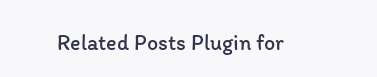Related Posts Plugin for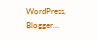WordPress, Blogger...